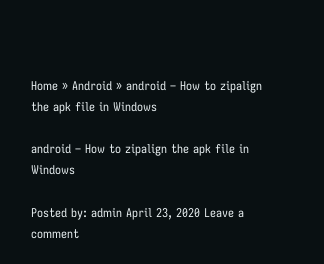Home » Android » android – How to zipalign the apk file in Windows

android – How to zipalign the apk file in Windows

Posted by: admin April 23, 2020 Leave a comment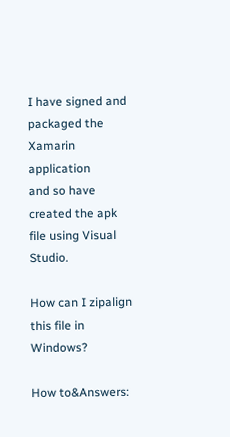I have signed and packaged the Xamarin application
and so have created the apk file using Visual Studio.

How can I zipalign this file in Windows?

How to&Answers: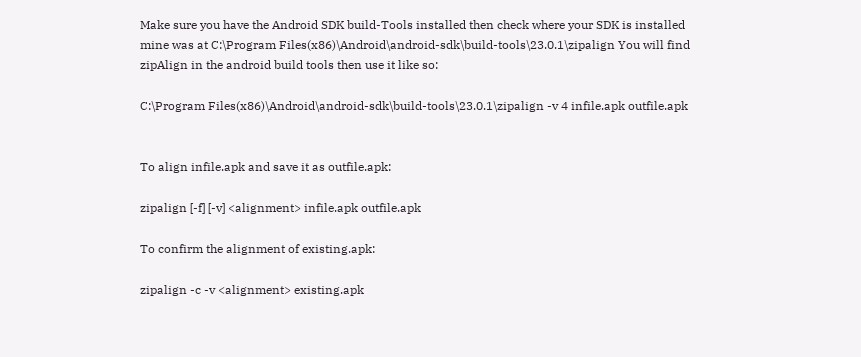Make sure you have the Android SDK build-Tools installed then check where your SDK is installed mine was at C:\Program Files(x86)\Android\android-sdk\build-tools\23.0.1\zipalign You will find zipAlign in the android build tools then use it like so:

C:\Program Files(x86)\Android\android-sdk\build-tools\23.0.1\zipalign -v 4 infile.apk outfile.apk


To align infile.apk and save it as outfile.apk:

zipalign [-f] [-v] <alignment> infile.apk outfile.apk

To confirm the alignment of existing.apk:

zipalign -c -v <alignment> existing.apk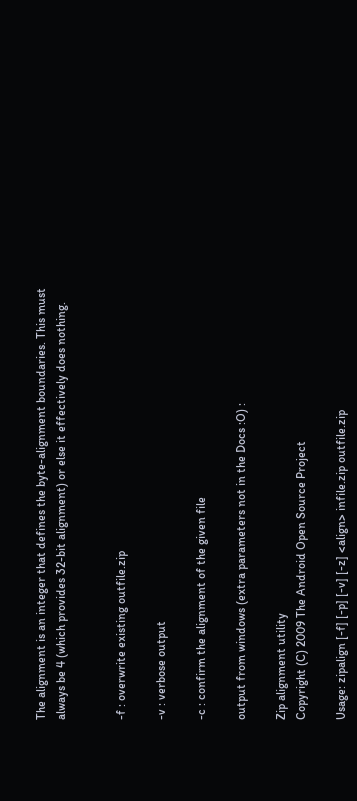The alignment is an integer that defines the byte-alignment boundaries. This must always be 4 (which provides 32-bit alignment) or else it effectively does nothing.


-f : overwrite existing outfile.zip

-v : verbose output

-c : confirm the alignment of the given file

output from windows (extra parameters not in the Docs :O) :

Zip alignment utility
Copyright (C) 2009 The Android Open Source Project

Usage: zipalign [-f] [-p] [-v] [-z] <align> infile.zip outfile.zip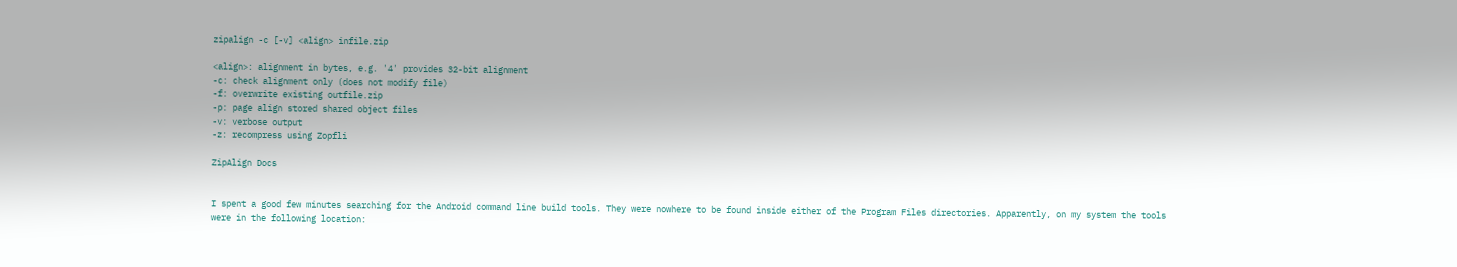zipalign -c [-v] <align> infile.zip

<align>: alignment in bytes, e.g. '4' provides 32-bit alignment
-c: check alignment only (does not modify file)
-f: overwrite existing outfile.zip
-p: page align stored shared object files
-v: verbose output
-z: recompress using Zopfli

ZipAlign Docs


I spent a good few minutes searching for the Android command line build tools. They were nowhere to be found inside either of the Program Files directories. Apparently, on my system the tools were in the following location: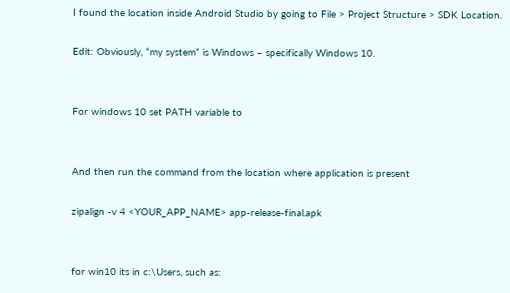I found the location inside Android Studio by going to File > Project Structure > SDK Location.

Edit: Obviously, “my system” is Windows – specifically Windows 10.


For windows 10 set PATH variable to


And then run the command from the location where application is present

zipalign -v 4 <YOUR_APP_NAME> app-release-final.apk


for win10 its in c:\Users, such as: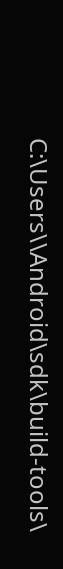C:\Users\\Android\sdk\build-tools\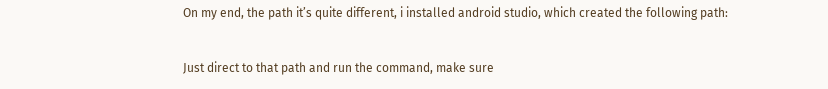On my end, the path it’s quite different, i installed android studio, which created the following path:


Just direct to that path and run the command, make sure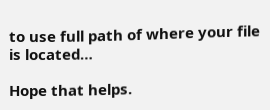to use full path of where your file is located…

Hope that helps.